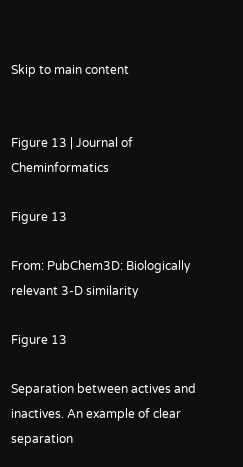Skip to main content


Figure 13 | Journal of Cheminformatics

Figure 13

From: PubChem3D: Biologically relevant 3-D similarity

Figure 13

Separation between actives and inactives. An example of clear separation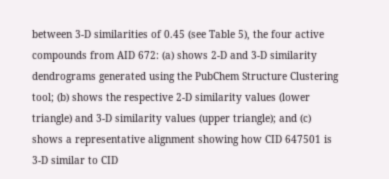between 3-D similarities of 0.45 (see Table 5), the four active compounds from AID 672: (a) shows 2-D and 3-D similarity dendrograms generated using the PubChem Structure Clustering tool; (b) shows the respective 2-D similarity values (lower triangle) and 3-D similarity values (upper triangle); and (c) shows a representative alignment showing how CID 647501 is 3-D similar to CID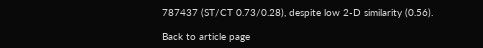787437 (ST/CT 0.73/0.28), despite low 2-D similarity (0.56).

Back to article page